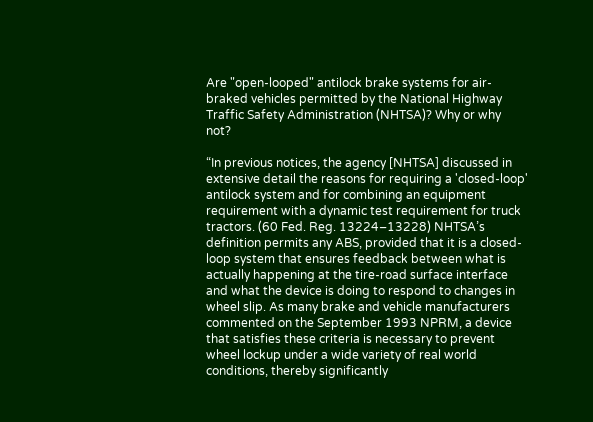Are "open-looped" antilock brake systems for air-braked vehicles permitted by the National Highway Traffic Safety Administration (NHTSA)? Why or why not?

“In previous notices, the agency [NHTSA] discussed in extensive detail the reasons for requiring a 'closed-loop' antilock system and for combining an equipment requirement with a dynamic test requirement for truck tractors. (60 Fed. Reg. 13224–13228) NHTSA’s definition permits any ABS, provided that it is a closed-loop system that ensures feedback between what is actually happening at the tire-road surface interface and what the device is doing to respond to changes in wheel slip. As many brake and vehicle manufacturers commented on the September 1993 NPRM, a device that satisfies these criteria is necessary to prevent wheel lockup under a wide variety of real world conditions, thereby significantly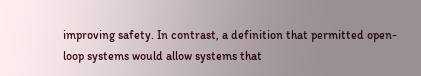improving safety. In contrast, a definition that permitted open-loop systems would allow systems that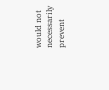would not necessarily prevent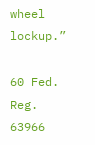wheel lockup.”

60 Fed. Reg. 63966